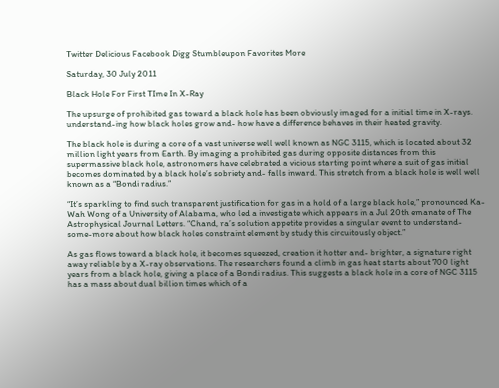Twitter Delicious Facebook Digg Stumbleupon Favorites More

Saturday, 30 July 2011

Black Hole For First TIme In X-Ray

The upsurge of prohibited gas toward a black hole has been obviously imaged for a initial time in X-rays. understand-ing how black holes grow and- how have a difference behaves in their heated gravity.

The black hole is during a core of a vast universe well well known as NGC 3115, which is located about 32 million light years from Earth. By imaging a prohibited gas during opposite distances from this supermassive black hole, astronomers have celebrated a vicious starting point where a suit of gas initial becomes dominated by a black hole’s sobriety and- falls inward. This stretch from a black hole is well well known as a “Bondi radius.”

“It’s sparkling to find such transparent justification for gas in a hold of a large black hole,” pronounced Ka-Wah Wong of a University of Alabama, who led a investigate which appears in a Jul 20th emanate of The Astrophysical Journal Letters. “Chand, ra’s solution appetite provides a singular event to understand- some-more about how black holes constraint element by study this circuitously object.”

As gas flows toward a black hole, it becomes squeezed, creation it hotter and- brighter, a signature right away reliable by a X-ray observations. The researchers found a climb in gas heat starts about 700 light years from a black hole, giving a place of a Bondi radius. This suggests a black hole in a core of NGC 3115 has a mass about dual billion times which of a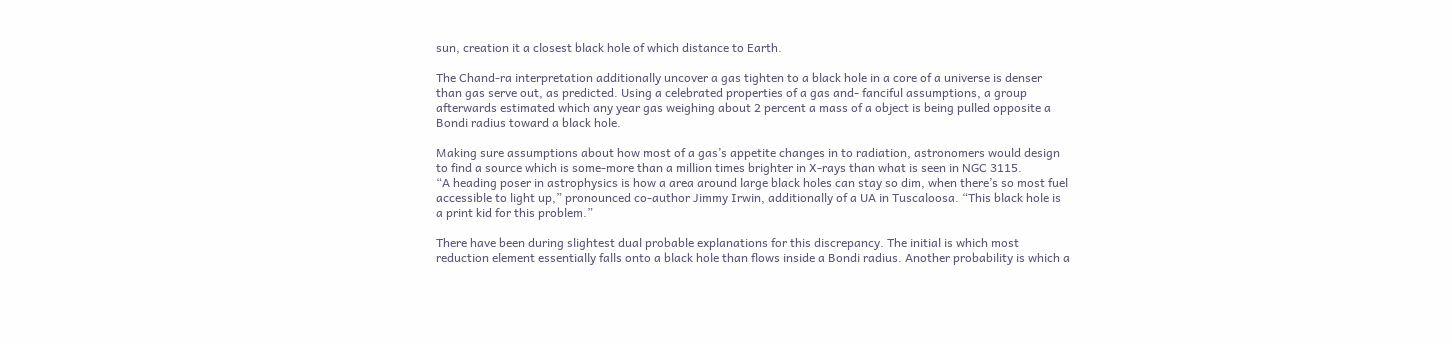sun, creation it a closest black hole of which distance to Earth.

The Chand-ra interpretation additionally uncover a gas tighten to a black hole in a core of a universe is denser than gas serve out, as predicted. Using a celebrated properties of a gas and- fanciful assumptions, a group afterwards estimated which any year gas weighing about 2 percent a mass of a object is being pulled opposite a Bondi radius toward a black hole.

Making sure assumptions about how most of a gas’s appetite changes in to radiation, astronomers would design to find a source which is some-more than a million times brighter in X-rays than what is seen in NGC 3115.
“A heading poser in astrophysics is how a area around large black holes can stay so dim, when there’s so most fuel accessible to light up,” pronounced co-author Jimmy Irwin, additionally of a UA in Tuscaloosa. “This black hole is a print kid for this problem.”

There have been during slightest dual probable explanations for this discrepancy. The initial is which most reduction element essentially falls onto a black hole than flows inside a Bondi radius. Another probability is which a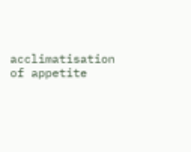acclimatisation of appetite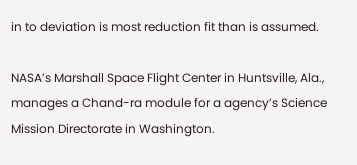in to deviation is most reduction fit than is assumed.

NASA’s Marshall Space Flight Center in Huntsville, Ala., manages a Chand-ra module for a agency’s Science Mission Directorate in Washington.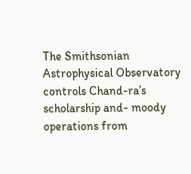The Smithsonian Astrophysical Observatory controls Chand-ra’s scholarship and- moody operations from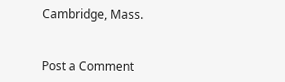Cambridge, Mass.


Post a Comment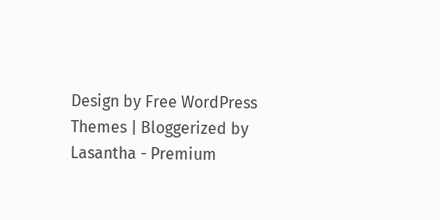Design by Free WordPress Themes | Bloggerized by Lasantha - Premium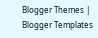Blogger Themes | Blogger Templates